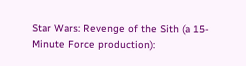Star Wars: Revenge of the Sith (a 15-Minute Force production):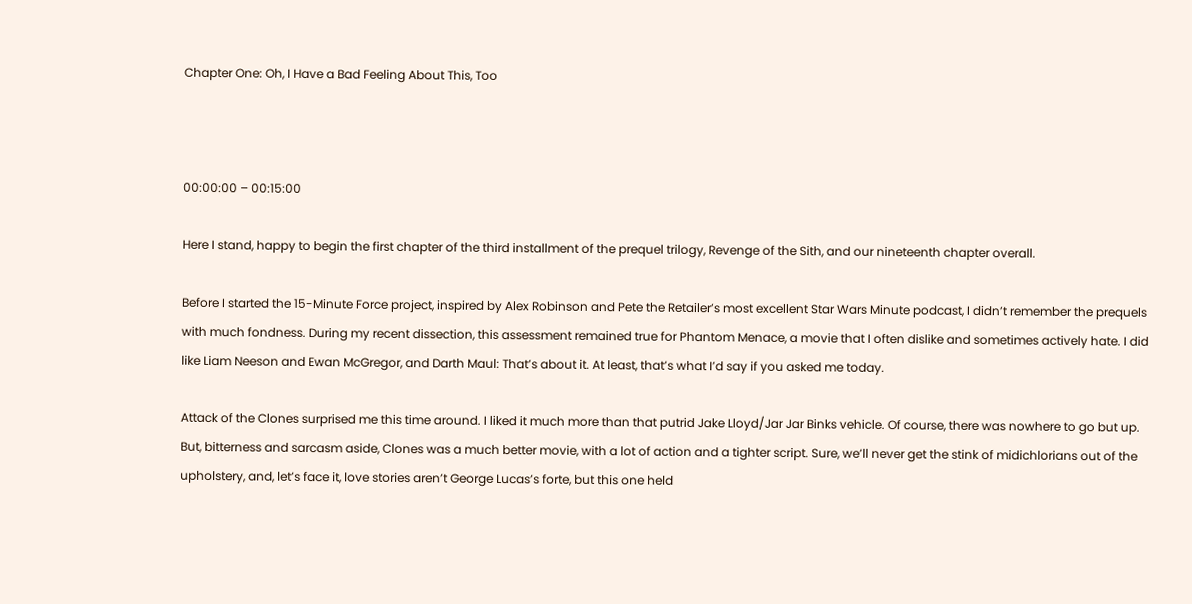Chapter One: Oh, I Have a Bad Feeling About This, Too



00:00:00 – 00:15:00

Here I stand, happy to begin the first chapter of the third installment of the prequel trilogy, Revenge of the Sith, and our nineteenth chapter overall.

Before I started the 15-Minute Force project, inspired by Alex Robinson and Pete the Retailer’s most excellent Star Wars Minute podcast, I didn’t remember the prequels with much fondness. During my recent dissection, this assessment remained true for Phantom Menace, a movie that I often dislike and sometimes actively hate. I did like Liam Neeson and Ewan McGregor, and Darth Maul: That’s about it. At least, that’s what I’d say if you asked me today.

Attack of the Clones surprised me this time around. I liked it much more than that putrid Jake Lloyd/Jar Jar Binks vehicle. Of course, there was nowhere to go but up. But, bitterness and sarcasm aside, Clones was a much better movie, with a lot of action and a tighter script. Sure, we’ll never get the stink of midichlorians out of the upholstery, and, let’s face it, love stories aren’t George Lucas’s forte, but this one held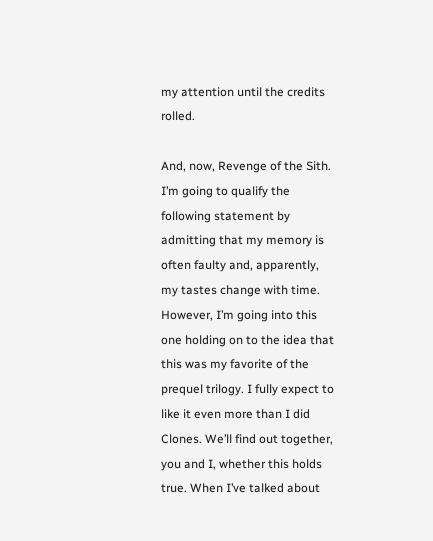my attention until the credits rolled.

And, now, Revenge of the Sith. I’m going to qualify the following statement by admitting that my memory is often faulty and, apparently, my tastes change with time. However, I’m going into this one holding on to the idea that this was my favorite of the prequel trilogy. I fully expect to like it even more than I did Clones. We’ll find out together, you and I, whether this holds true. When I’ve talked about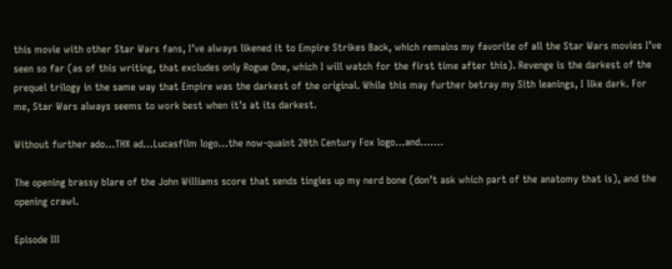this movie with other Star Wars fans, I’ve always likened it to Empire Strikes Back, which remains my favorite of all the Star Wars movies I’ve seen so far (as of this writing, that excludes only Rogue One, which I will watch for the first time after this). Revenge is the darkest of the prequel trilogy in the same way that Empire was the darkest of the original. While this may further betray my Sith leanings, I like dark. For me, Star Wars always seems to work best when it’s at its darkest.

Without further ado…THX ad…Lucasfilm logo…the now-quaint 20th Century Fox logo…and…….

The opening brassy blare of the John Williams score that sends tingles up my nerd bone (don’t ask which part of the anatomy that is), and the opening crawl.

Episode III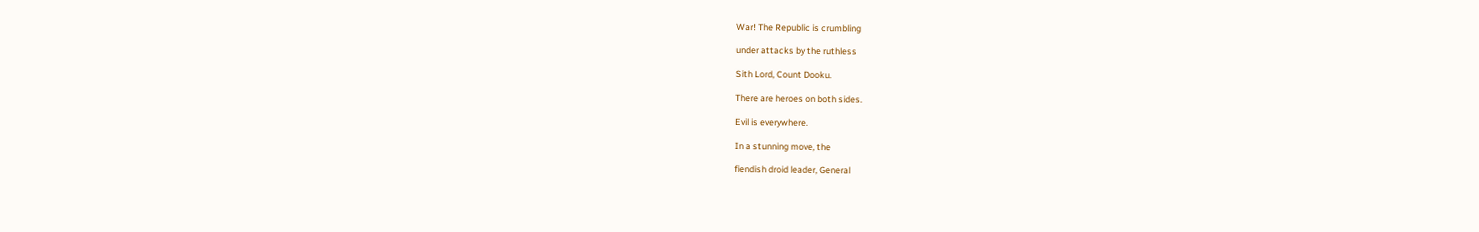War! The Republic is crumbling

under attacks by the ruthless

Sith Lord, Count Dooku.

There are heroes on both sides.

Evil is everywhere.

In a stunning move, the

fiendish droid leader, General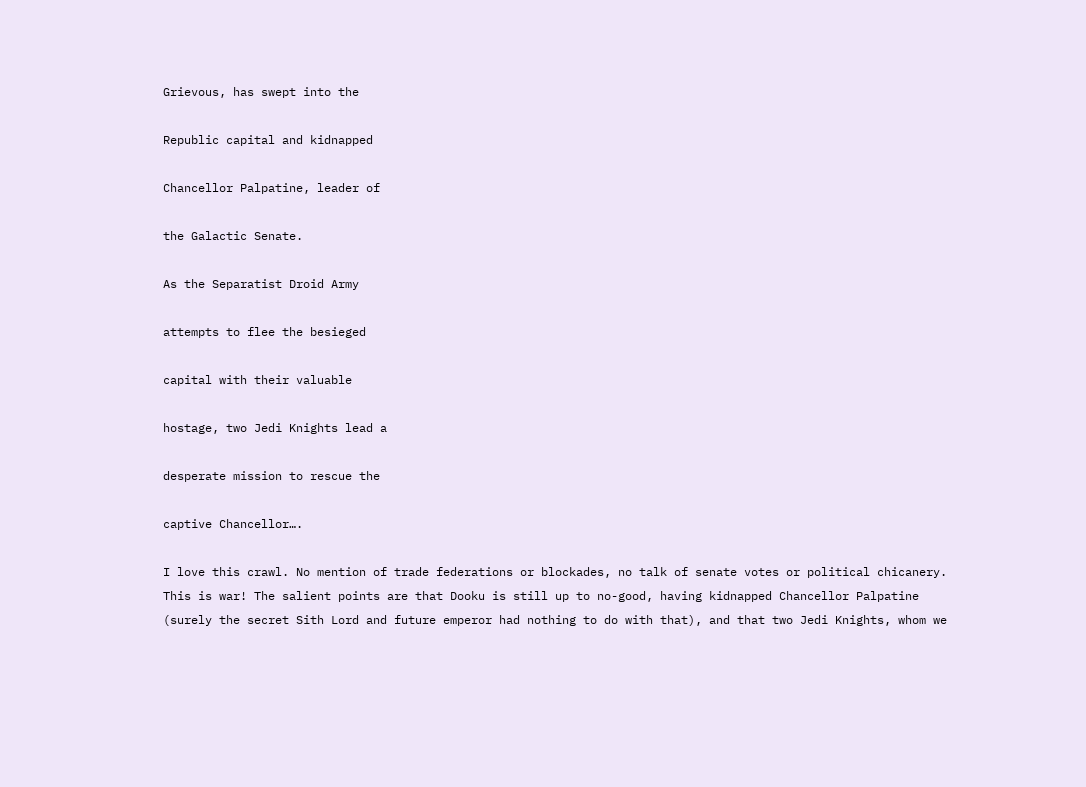Grievous, has swept into the

Republic capital and kidnapped

Chancellor Palpatine, leader of

the Galactic Senate.

As the Separatist Droid Army

attempts to flee the besieged

capital with their valuable

hostage, two Jedi Knights lead a

desperate mission to rescue the

captive Chancellor….

I love this crawl. No mention of trade federations or blockades, no talk of senate votes or political chicanery. This is war! The salient points are that Dooku is still up to no-good, having kidnapped Chancellor Palpatine (surely the secret Sith Lord and future emperor had nothing to do with that), and that two Jedi Knights, whom we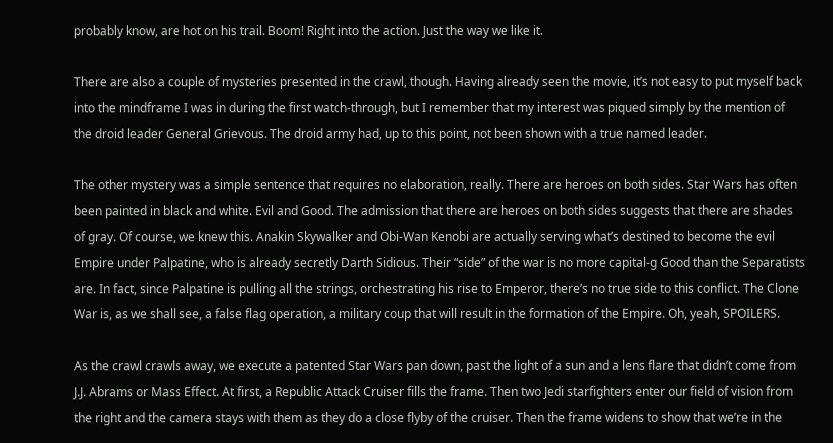probably know, are hot on his trail. Boom! Right into the action. Just the way we like it.

There are also a couple of mysteries presented in the crawl, though. Having already seen the movie, it’s not easy to put myself back into the mindframe I was in during the first watch-through, but I remember that my interest was piqued simply by the mention of the droid leader General Grievous. The droid army had, up to this point, not been shown with a true named leader.

The other mystery was a simple sentence that requires no elaboration, really. There are heroes on both sides. Star Wars has often been painted in black and white. Evil and Good. The admission that there are heroes on both sides suggests that there are shades of gray. Of course, we knew this. Anakin Skywalker and Obi-Wan Kenobi are actually serving what’s destined to become the evil Empire under Palpatine, who is already secretly Darth Sidious. Their “side” of the war is no more capital-g Good than the Separatists are. In fact, since Palpatine is pulling all the strings, orchestrating his rise to Emperor, there’s no true side to this conflict. The Clone War is, as we shall see, a false flag operation, a military coup that will result in the formation of the Empire. Oh, yeah, SPOILERS.

As the crawl crawls away, we execute a patented Star Wars pan down, past the light of a sun and a lens flare that didn’t come from J.J. Abrams or Mass Effect. At first, a Republic Attack Cruiser fills the frame. Then two Jedi starfighters enter our field of vision from the right and the camera stays with them as they do a close flyby of the cruiser. Then the frame widens to show that we’re in the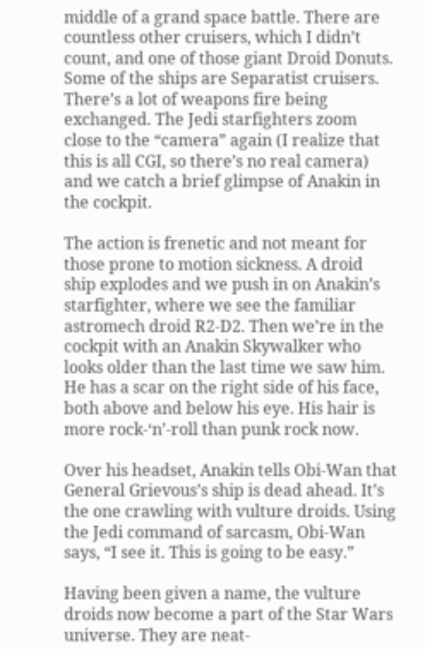middle of a grand space battle. There are countless other cruisers, which I didn’t count, and one of those giant Droid Donuts. Some of the ships are Separatist cruisers. There’s a lot of weapons fire being exchanged. The Jedi starfighters zoom close to the “camera” again (I realize that this is all CGI, so there’s no real camera) and we catch a brief glimpse of Anakin in the cockpit.

The action is frenetic and not meant for those prone to motion sickness. A droid ship explodes and we push in on Anakin’s starfighter, where we see the familiar astromech droid R2-D2. Then we’re in the cockpit with an Anakin Skywalker who looks older than the last time we saw him. He has a scar on the right side of his face, both above and below his eye. His hair is more rock-‘n’-roll than punk rock now.

Over his headset, Anakin tells Obi-Wan that General Grievous’s ship is dead ahead. It’s the one crawling with vulture droids. Using the Jedi command of sarcasm, Obi-Wan says, “I see it. This is going to be easy.”

Having been given a name, the vulture droids now become a part of the Star Wars universe. They are neat-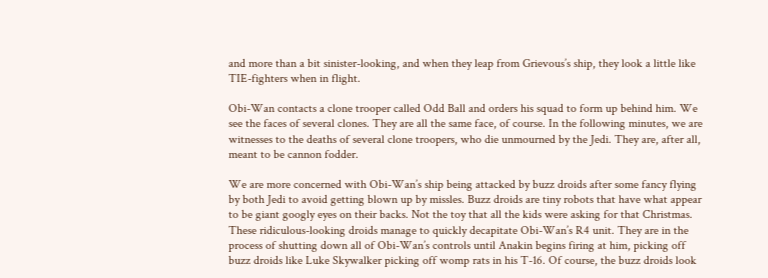and more than a bit sinister-looking, and when they leap from Grievous’s ship, they look a little like TIE-fighters when in flight.

Obi-Wan contacts a clone trooper called Odd Ball and orders his squad to form up behind him. We see the faces of several clones. They are all the same face, of course. In the following minutes, we are witnesses to the deaths of several clone troopers, who die unmourned by the Jedi. They are, after all, meant to be cannon fodder.

We are more concerned with Obi-Wan’s ship being attacked by buzz droids after some fancy flying by both Jedi to avoid getting blown up by missles. Buzz droids are tiny robots that have what appear to be giant googly eyes on their backs. Not the toy that all the kids were asking for that Christmas. These ridiculous-looking droids manage to quickly decapitate Obi-Wan’s R4 unit. They are in the process of shutting down all of Obi-Wan’s controls until Anakin begins firing at him, picking off buzz droids like Luke Skywalker picking off womp rats in his T-16. Of course, the buzz droids look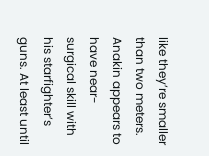like they’re smaller than two meters. Anakin appears to have near-surgical skill with his starfighter’s guns. At least until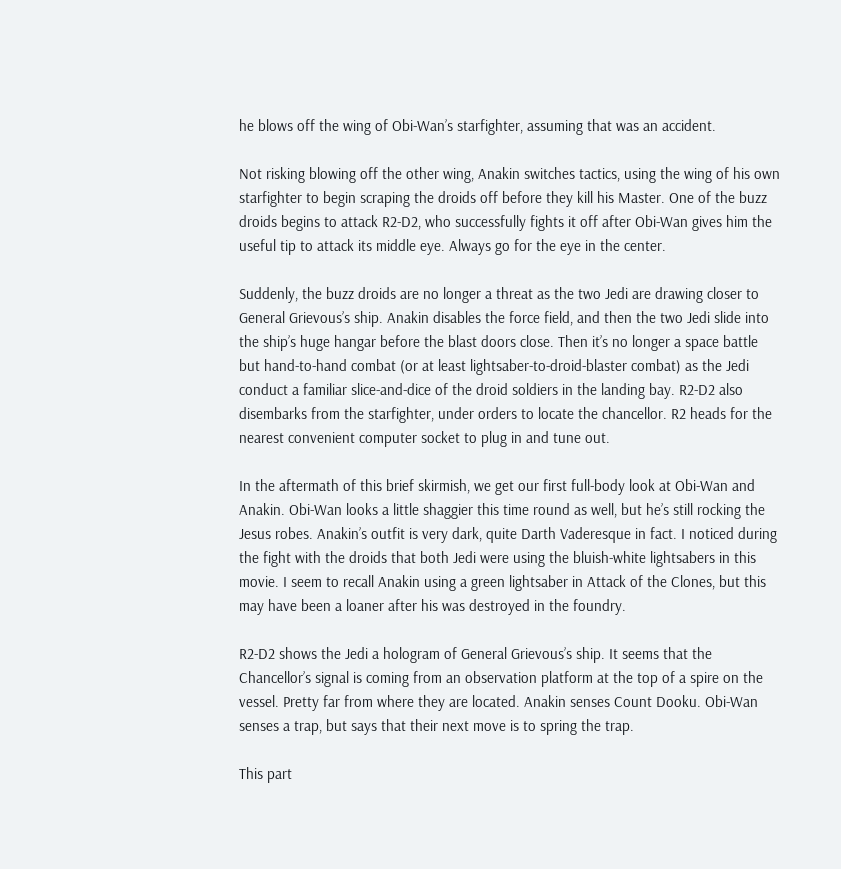he blows off the wing of Obi-Wan’s starfighter, assuming that was an accident.

Not risking blowing off the other wing, Anakin switches tactics, using the wing of his own starfighter to begin scraping the droids off before they kill his Master. One of the buzz droids begins to attack R2-D2, who successfully fights it off after Obi-Wan gives him the useful tip to attack its middle eye. Always go for the eye in the center.

Suddenly, the buzz droids are no longer a threat as the two Jedi are drawing closer to General Grievous’s ship. Anakin disables the force field, and then the two Jedi slide into the ship’s huge hangar before the blast doors close. Then it’s no longer a space battle but hand-to-hand combat (or at least lightsaber-to-droid-blaster combat) as the Jedi conduct a familiar slice-and-dice of the droid soldiers in the landing bay. R2-D2 also disembarks from the starfighter, under orders to locate the chancellor. R2 heads for the nearest convenient computer socket to plug in and tune out.

In the aftermath of this brief skirmish, we get our first full-body look at Obi-Wan and Anakin. Obi-Wan looks a little shaggier this time round as well, but he’s still rocking the Jesus robes. Anakin’s outfit is very dark, quite Darth Vaderesque in fact. I noticed during the fight with the droids that both Jedi were using the bluish-white lightsabers in this movie. I seem to recall Anakin using a green lightsaber in Attack of the Clones, but this may have been a loaner after his was destroyed in the foundry.

R2-D2 shows the Jedi a hologram of General Grievous’s ship. It seems that the Chancellor’s signal is coming from an observation platform at the top of a spire on the vessel. Pretty far from where they are located. Anakin senses Count Dooku. Obi-Wan senses a trap, but says that their next move is to spring the trap.

This part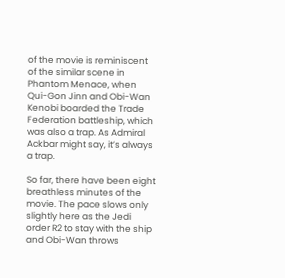of the movie is reminiscent of the similar scene in Phantom Menace, when Qui-Gon Jinn and Obi-Wan Kenobi boarded the Trade Federation battleship, which was also a trap. As Admiral Ackbar might say, it’s always a trap.

So far, there have been eight breathless minutes of the movie. The pace slows only slightly here as the Jedi order R2 to stay with the ship and Obi-Wan throws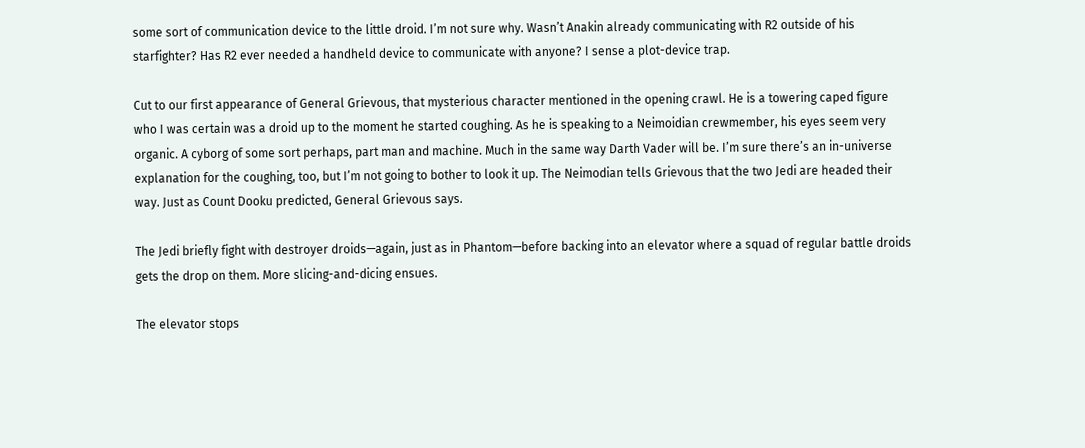some sort of communication device to the little droid. I’m not sure why. Wasn’t Anakin already communicating with R2 outside of his starfighter? Has R2 ever needed a handheld device to communicate with anyone? I sense a plot-device trap.

Cut to our first appearance of General Grievous, that mysterious character mentioned in the opening crawl. He is a towering caped figure who I was certain was a droid up to the moment he started coughing. As he is speaking to a Neimoidian crewmember, his eyes seem very organic. A cyborg of some sort perhaps, part man and machine. Much in the same way Darth Vader will be. I’m sure there’s an in-universe explanation for the coughing, too, but I’m not going to bother to look it up. The Neimodian tells Grievous that the two Jedi are headed their way. Just as Count Dooku predicted, General Grievous says.

The Jedi briefly fight with destroyer droids—again, just as in Phantom—before backing into an elevator where a squad of regular battle droids gets the drop on them. More slicing-and-dicing ensues.

The elevator stops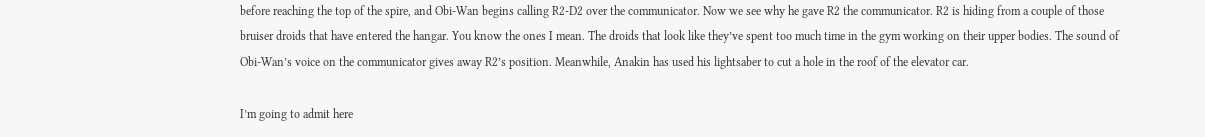before reaching the top of the spire, and Obi-Wan begins calling R2-D2 over the communicator. Now we see why he gave R2 the communicator. R2 is hiding from a couple of those bruiser droids that have entered the hangar. You know the ones I mean. The droids that look like they’ve spent too much time in the gym working on their upper bodies. The sound of Obi-Wan’s voice on the communicator gives away R2’s position. Meanwhile, Anakin has used his lightsaber to cut a hole in the roof of the elevator car.

I’m going to admit here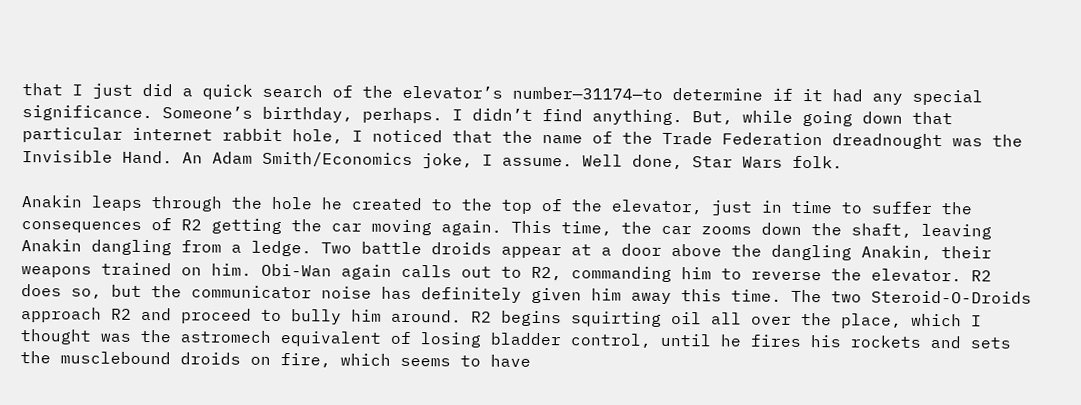that I just did a quick search of the elevator’s number—31174—to determine if it had any special significance. Someone’s birthday, perhaps. I didn’t find anything. But, while going down that particular internet rabbit hole, I noticed that the name of the Trade Federation dreadnought was the Invisible Hand. An Adam Smith/Economics joke, I assume. Well done, Star Wars folk.

Anakin leaps through the hole he created to the top of the elevator, just in time to suffer the consequences of R2 getting the car moving again. This time, the car zooms down the shaft, leaving Anakin dangling from a ledge. Two battle droids appear at a door above the dangling Anakin, their weapons trained on him. Obi-Wan again calls out to R2, commanding him to reverse the elevator. R2 does so, but the communicator noise has definitely given him away this time. The two Steroid-O-Droids approach R2 and proceed to bully him around. R2 begins squirting oil all over the place, which I thought was the astromech equivalent of losing bladder control, until he fires his rockets and sets the musclebound droids on fire, which seems to have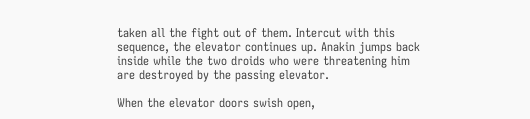taken all the fight out of them. Intercut with this sequence, the elevator continues up. Anakin jumps back inside while the two droids who were threatening him are destroyed by the passing elevator.

When the elevator doors swish open,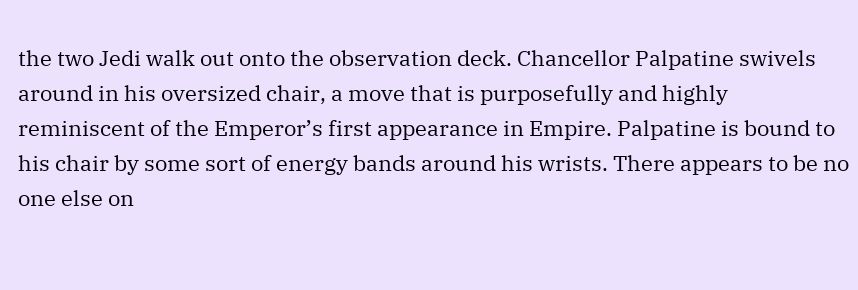the two Jedi walk out onto the observation deck. Chancellor Palpatine swivels around in his oversized chair, a move that is purposefully and highly reminiscent of the Emperor’s first appearance in Empire. Palpatine is bound to his chair by some sort of energy bands around his wrists. There appears to be no one else on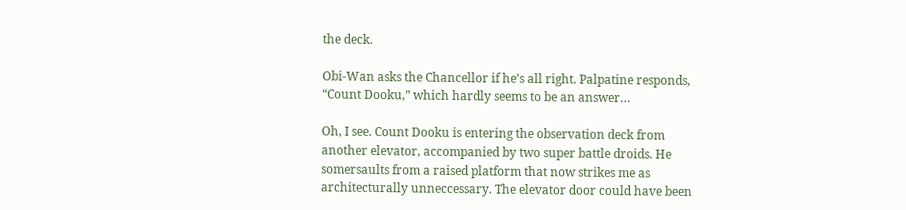the deck.

Obi-Wan asks the Chancellor if he’s all right. Palpatine responds, “Count Dooku,” which hardly seems to be an answer…

Oh, I see. Count Dooku is entering the observation deck from another elevator, accompanied by two super battle droids. He somersaults from a raised platform that now strikes me as architecturally unneccessary. The elevator door could have been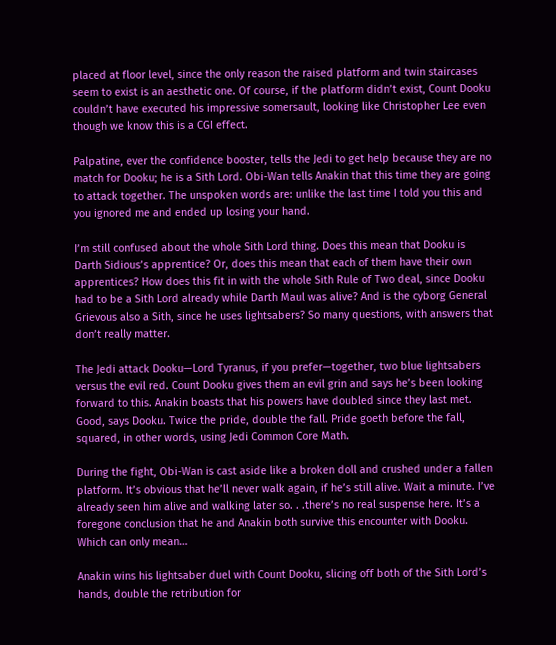placed at floor level, since the only reason the raised platform and twin staircases seem to exist is an aesthetic one. Of course, if the platform didn’t exist, Count Dooku couldn’t have executed his impressive somersault, looking like Christopher Lee even though we know this is a CGI effect.

Palpatine, ever the confidence booster, tells the Jedi to get help because they are no match for Dooku; he is a Sith Lord. Obi-Wan tells Anakin that this time they are going to attack together. The unspoken words are: unlike the last time I told you this and you ignored me and ended up losing your hand.

I’m still confused about the whole Sith Lord thing. Does this mean that Dooku is Darth Sidious’s apprentice? Or, does this mean that each of them have their own apprentices? How does this fit in with the whole Sith Rule of Two deal, since Dooku had to be a Sith Lord already while Darth Maul was alive? And is the cyborg General Grievous also a Sith, since he uses lightsabers? So many questions, with answers that don’t really matter.

The Jedi attack Dooku—Lord Tyranus, if you prefer—together, two blue lightsabers versus the evil red. Count Dooku gives them an evil grin and says he’s been looking forward to this. Anakin boasts that his powers have doubled since they last met. Good, says Dooku. Twice the pride, double the fall. Pride goeth before the fall, squared, in other words, using Jedi Common Core Math.

During the fight, Obi-Wan is cast aside like a broken doll and crushed under a fallen platform. It’s obvious that he’ll never walk again, if he’s still alive. Wait a minute. I’ve already seen him alive and walking later so. . .there’s no real suspense here. It’s a foregone conclusion that he and Anakin both survive this encounter with Dooku. Which can only mean…

Anakin wins his lightsaber duel with Count Dooku, slicing off both of the Sith Lord’s hands, double the retribution for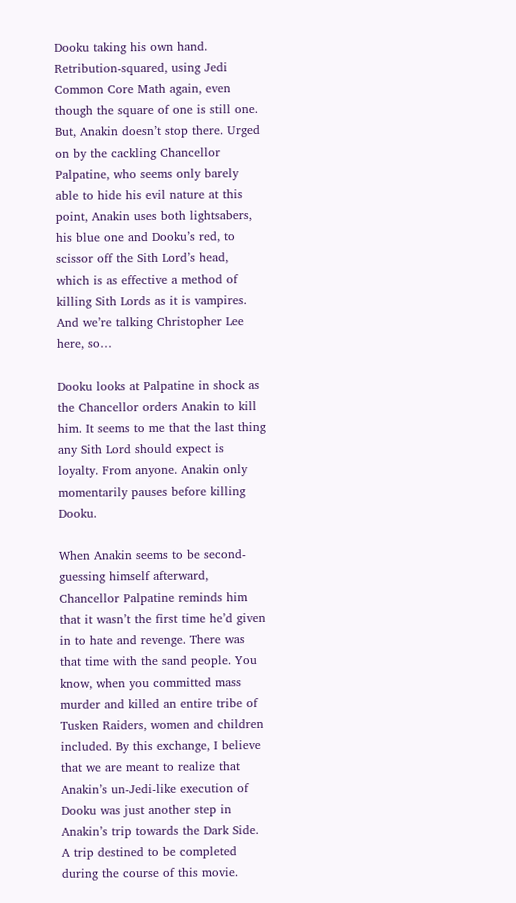Dooku taking his own hand. Retribution-squared, using Jedi Common Core Math again, even though the square of one is still one. But, Anakin doesn’t stop there. Urged on by the cackling Chancellor Palpatine, who seems only barely able to hide his evil nature at this point, Anakin uses both lightsabers, his blue one and Dooku’s red, to scissor off the Sith Lord’s head, which is as effective a method of killing Sith Lords as it is vampires. And we’re talking Christopher Lee here, so…

Dooku looks at Palpatine in shock as the Chancellor orders Anakin to kill him. It seems to me that the last thing any Sith Lord should expect is loyalty. From anyone. Anakin only momentarily pauses before killing Dooku.

When Anakin seems to be second-guessing himself afterward, Chancellor Palpatine reminds him that it wasn’t the first time he’d given in to hate and revenge. There was that time with the sand people. You know, when you committed mass murder and killed an entire tribe of Tusken Raiders, women and children included. By this exchange, I believe that we are meant to realize that Anakin’s un-Jedi-like execution of Dooku was just another step in Anakin’s trip towards the Dark Side. A trip destined to be completed during the course of this movie.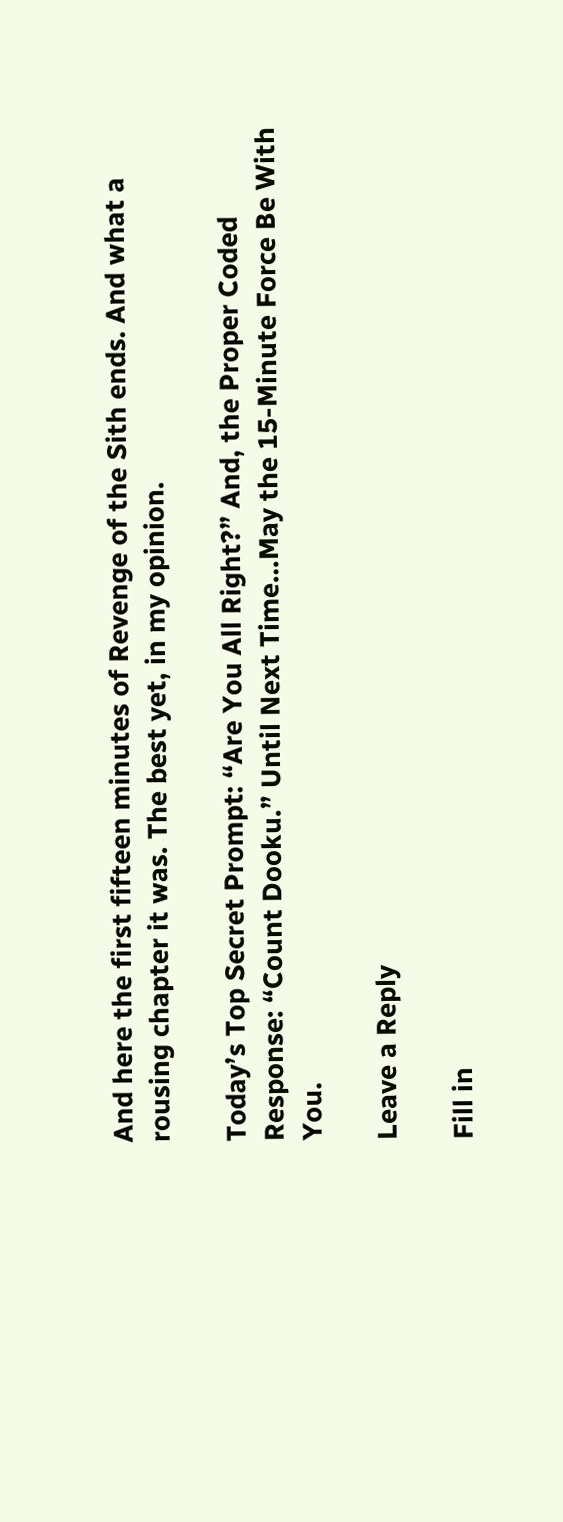And here the first fifteen minutes of Revenge of the Sith ends. And what a rousing chapter it was. The best yet, in my opinion.

Today’s Top Secret Prompt: “Are You All Right?” And, the Proper Coded Response: “Count Dooku.” Until Next Time…May the 15-Minute Force Be With You.

Leave a Reply

Fill in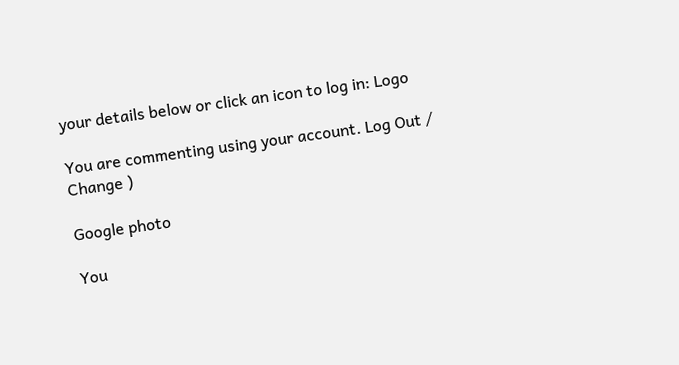your details below or click an icon to log in: Logo

You are commenting using your account. Log Out /  Change )

Google photo

You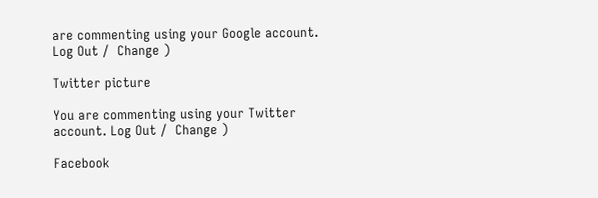are commenting using your Google account. Log Out /  Change )

Twitter picture

You are commenting using your Twitter account. Log Out /  Change )

Facebook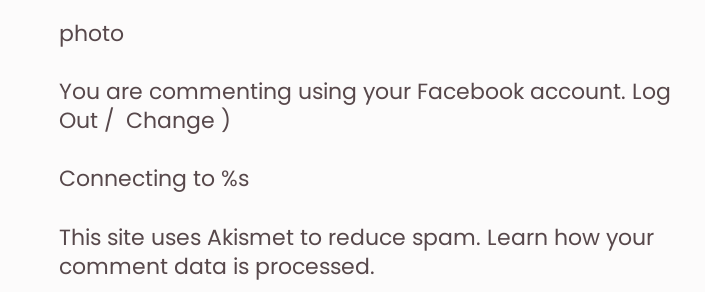photo

You are commenting using your Facebook account. Log Out /  Change )

Connecting to %s

This site uses Akismet to reduce spam. Learn how your comment data is processed.